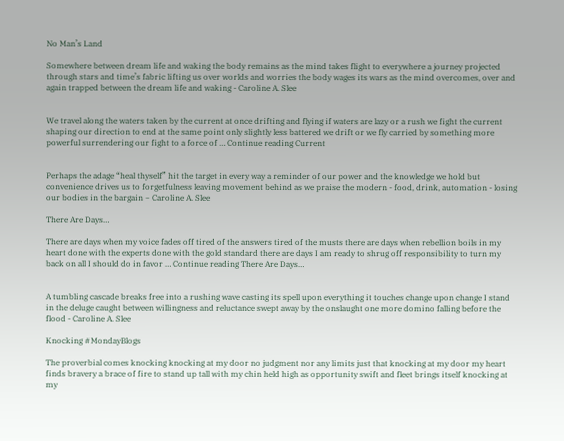No Man’s Land

Somewhere between dream life and waking the body remains as the mind takes flight to everywhere a journey projected through stars and time’s fabric lifting us over worlds and worries the body wages its wars as the mind overcomes, over and again trapped between the dream life and waking - Caroline A. Slee


We travel along the waters taken by the current at once drifting and flying if waters are lazy or a rush we fight the current shaping our direction to end at the same point only slightly less battered we drift or we fly carried by something more powerful surrendering our fight to a force of … Continue reading Current


Perhaps the adage “heal thyself” hit the target in every way a reminder of our power and the knowledge we hold but convenience drives us to forgetfulness leaving movement behind as we praise the modern - food, drink, automation - losing our bodies in the bargain ~ Caroline A. Slee

There Are Days…

There are days when my voice fades off tired of the answers tired of the musts there are days when rebellion boils in my heart done with the experts done with the gold standard there are days I am ready to shrug off responsibility to turn my back on all I should do in favor … Continue reading There Are Days…


A tumbling cascade breaks free into a rushing wave casting its spell upon everything it touches change upon change I stand in the deluge caught between willingness and reluctance swept away by the onslaught one more domino falling before the flood - Caroline A. Slee

Knocking #MondayBlogs

The proverbial comes knocking knocking at my door no judgment nor any limits just that knocking at my door my heart finds bravery a brace of fire to stand up tall with my chin held high as opportunity swift and fleet brings itself knocking at my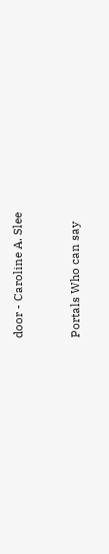door - Caroline A. Slee


Portals Who can say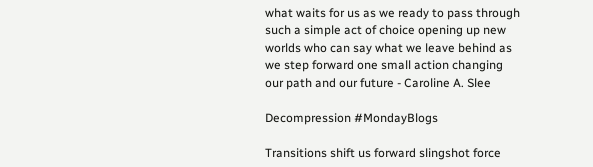what waits for us as we ready to pass through such a simple act of choice opening up new worlds who can say what we leave behind as we step forward one small action changing our path and our future - Caroline A. Slee

Decompression #MondayBlogs

Transitions shift us forward slingshot force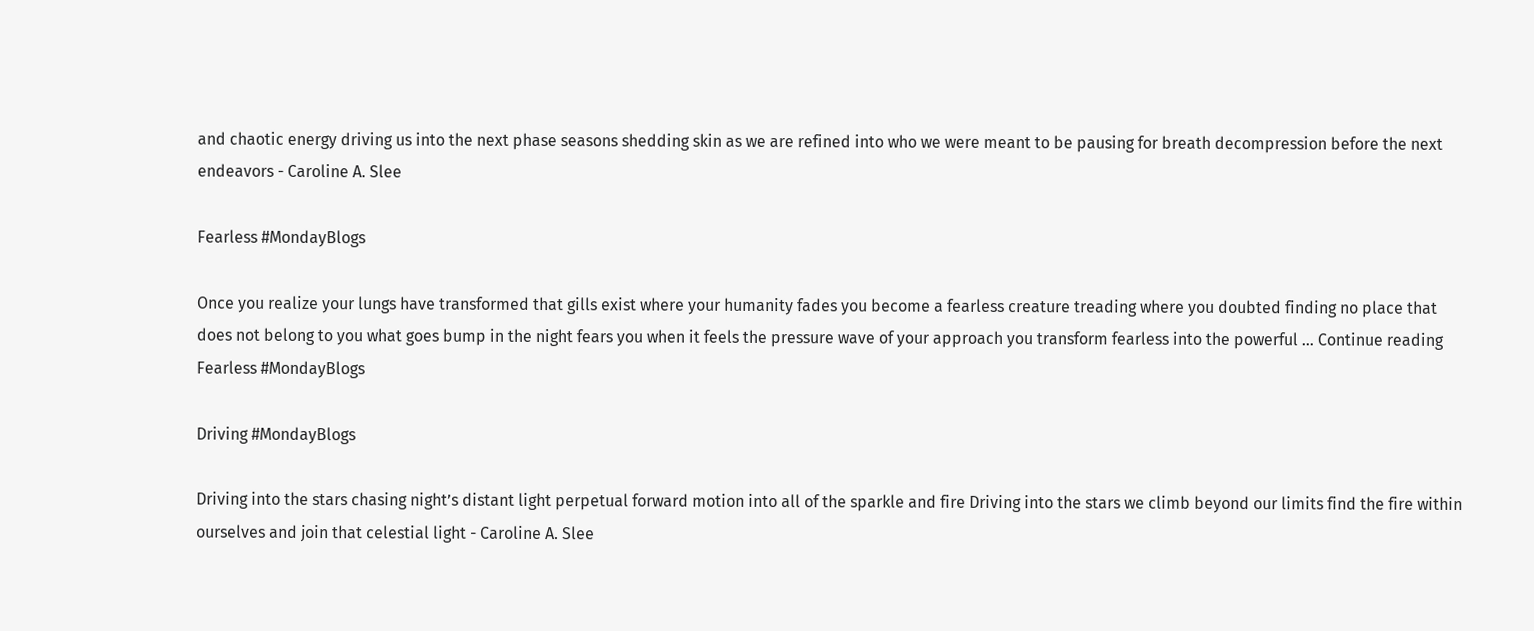and chaotic energy driving us into the next phase seasons shedding skin as we are refined into who we were meant to be pausing for breath decompression before the next endeavors - Caroline A. Slee

Fearless #MondayBlogs

Once you realize your lungs have transformed that gills exist where your humanity fades you become a fearless creature treading where you doubted finding no place that does not belong to you what goes bump in the night fears you when it feels the pressure wave of your approach you transform fearless into the powerful … Continue reading Fearless #MondayBlogs

Driving #MondayBlogs

Driving into the stars chasing night’s distant light perpetual forward motion into all of the sparkle and fire Driving into the stars we climb beyond our limits find the fire within ourselves and join that celestial light - Caroline A. Slee